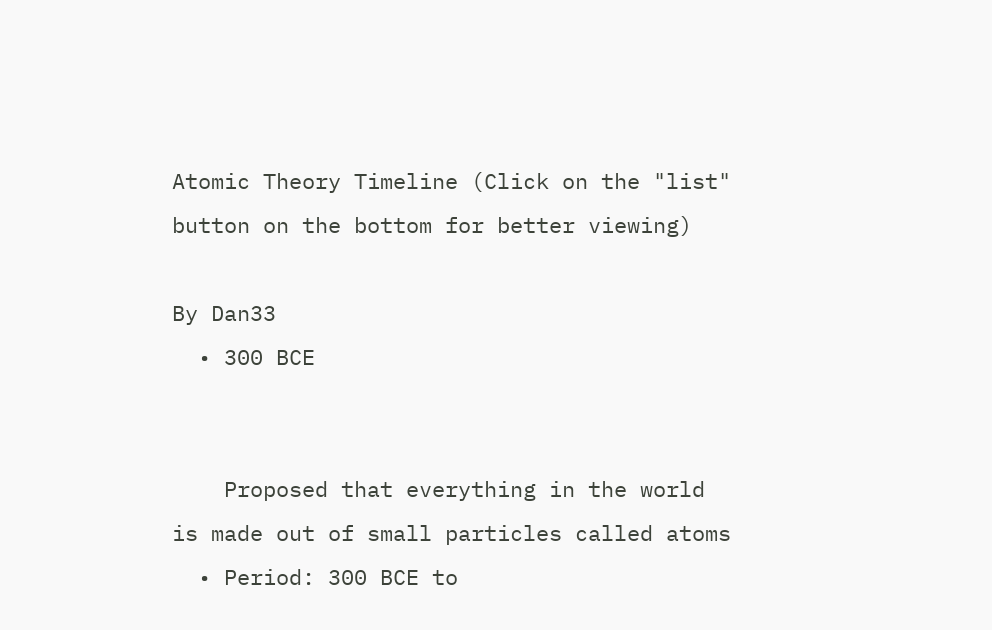Atomic Theory Timeline (Click on the "list" button on the bottom for better viewing)

By Dan33
  • 300 BCE


    Proposed that everything in the world is made out of small particles called atoms
  • Period: 300 BCE to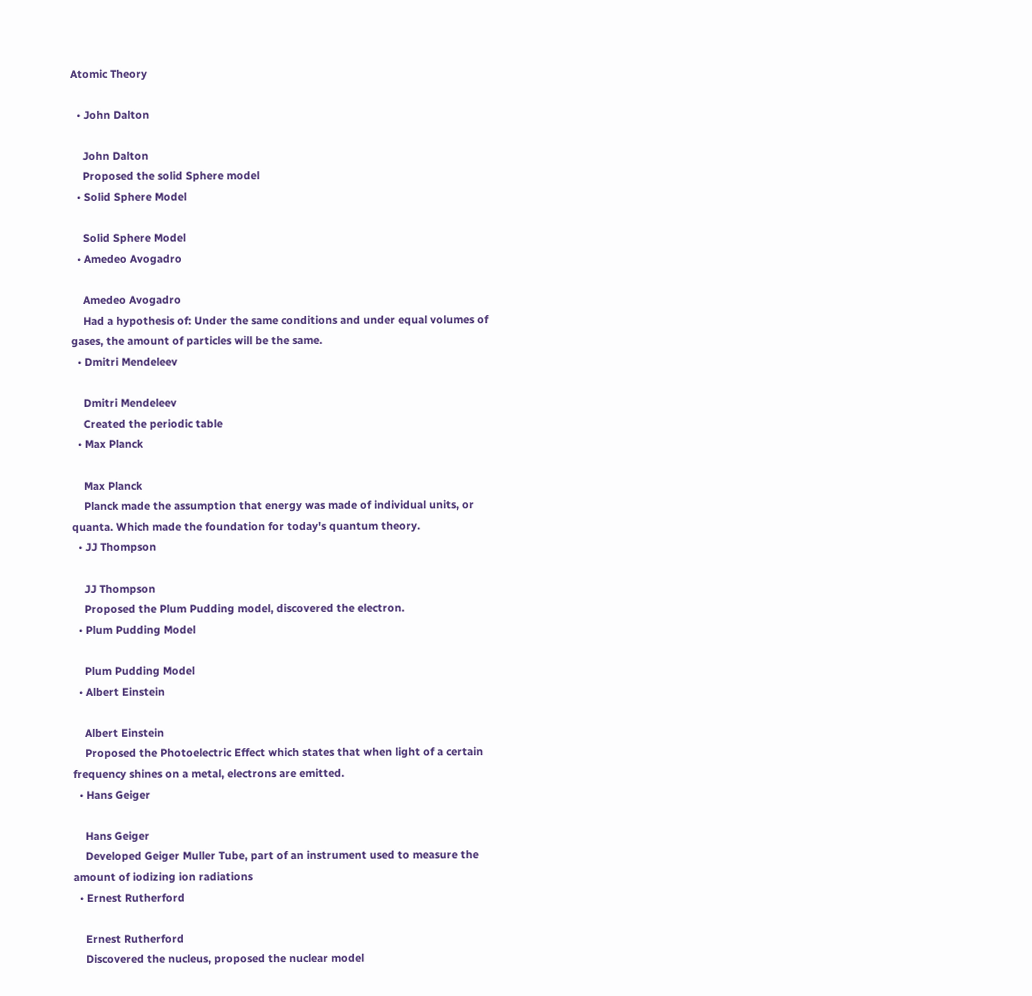Atomic Theory

  • John Dalton

    John Dalton
    Proposed the solid Sphere model
  • Solid Sphere Model

    Solid Sphere Model
  • Amedeo Avogadro

    Amedeo Avogadro
    Had a hypothesis of: Under the same conditions and under equal volumes of gases, the amount of particles will be the same.
  • Dmitri Mendeleev

    Dmitri Mendeleev
    Created the periodic table
  • Max Planck

    Max Planck
    Planck made the assumption that energy was made of individual units, or quanta. Which made the foundation for today's quantum theory.
  • JJ Thompson

    JJ Thompson
    Proposed the Plum Pudding model, discovered the electron.
  • Plum Pudding Model

    Plum Pudding Model
  • Albert Einstein

    Albert Einstein
    Proposed the Photoelectric Effect which states that when light of a certain frequency shines on a metal, electrons are emitted.
  • Hans Geiger

    Hans Geiger
    Developed Geiger Muller Tube, part of an instrument used to measure the amount of iodizing ion radiations
  • Ernest Rutherford

    Ernest Rutherford
    Discovered the nucleus, proposed the nuclear model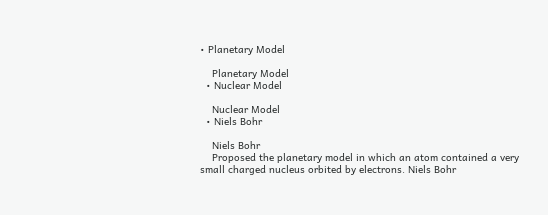• Planetary Model

    Planetary Model
  • Nuclear Model

    Nuclear Model
  • Niels Bohr

    Niels Bohr
    Proposed the planetary model in which an atom contained a very small charged nucleus orbited by electrons. Niels Bohr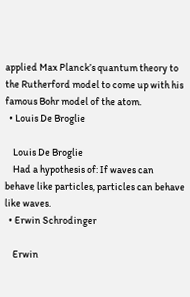applied Max Planck’s quantum theory to the Rutherford model to come up with his famous Bohr model of the atom.
  • Louis De Broglie

    Louis De Broglie
    Had a hypothesis of: If waves can behave like particles, particles can behave like waves.
  • Erwin Schrodinger

    Erwin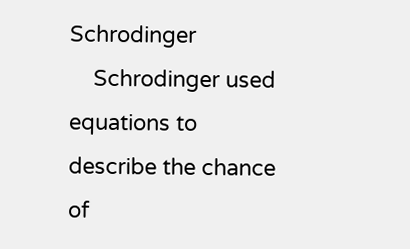Schrodinger
    Schrodinger used equations to describe the chance of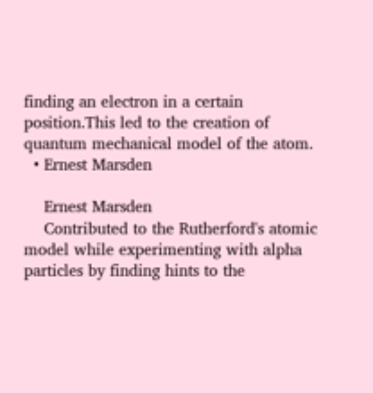finding an electron in a certain position.This led to the creation of quantum mechanical model of the atom.
  • Ernest Marsden

    Ernest Marsden
    Contributed to the Rutherford's atomic model while experimenting with alpha particles by finding hints to the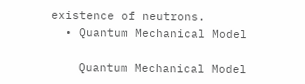existence of neutrons.
  • Quantum Mechanical Model

    Quantum Mechanical Model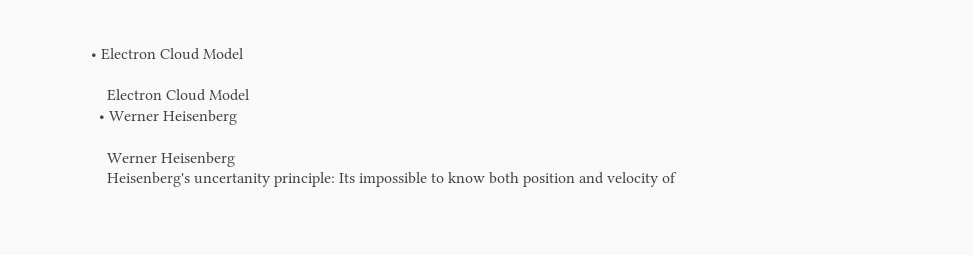• Electron Cloud Model

    Electron Cloud Model
  • Werner Heisenberg

    Werner Heisenberg
    Heisenberg's uncertanity principle: Its impossible to know both position and velocity of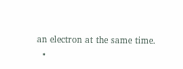an electron at the same time.
  •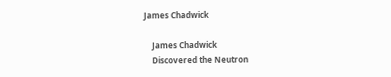James Chadwick

    James Chadwick
    Discovered the Neutron